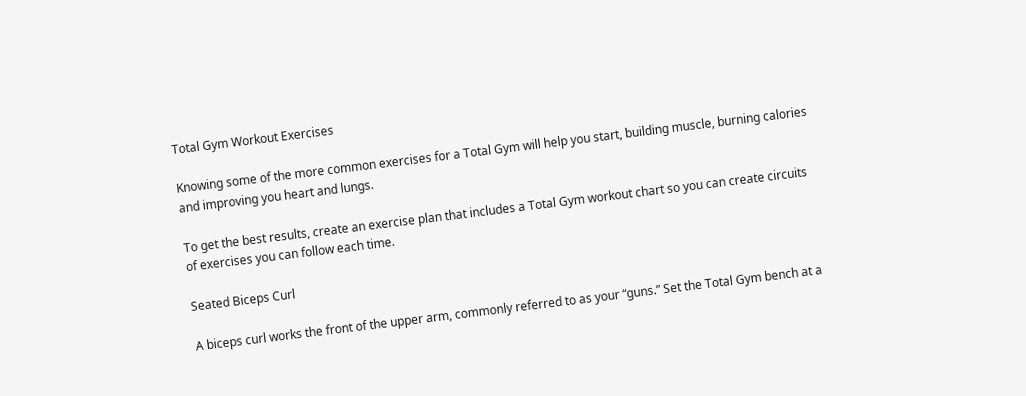Total Gym Workout Exercises

Knowing some of the more common exercises for a Total Gym will help you start, building muscle, burning calories and improving you heart and lungs.

To get the best results, create an exercise plan that includes a Total Gym workout chart so you can create circuits of exercises you can follow each time.

Seated Biceps Curl

A biceps curl works the front of the upper arm, commonly referred to as your “guns.” Set the Total Gym bench at a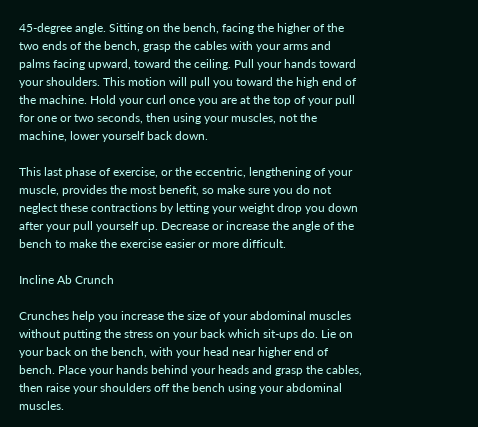45-degree angle. Sitting on the bench, facing the higher of the two ends of the bench, grasp the cables with your arms and palms facing upward, toward the ceiling. Pull your hands toward your shoulders. This motion will pull you toward the high end of the machine. Hold your curl once you are at the top of your pull for one or two seconds, then using your muscles, not the machine, lower yourself back down.

This last phase of exercise, or the eccentric, lengthening of your muscle, provides the most benefit, so make sure you do not neglect these contractions by letting your weight drop you down after your pull yourself up. Decrease or increase the angle of the bench to make the exercise easier or more difficult.

Incline Ab Crunch

Crunches help you increase the size of your abdominal muscles without putting the stress on your back which sit-ups do. Lie on your back on the bench, with your head near higher end of bench. Place your hands behind your heads and grasp the cables, then raise your shoulders off the bench using your abdominal muscles.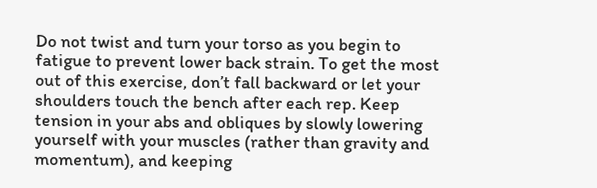Do not twist and turn your torso as you begin to fatigue to prevent lower back strain. To get the most out of this exercise, don’t fall backward or let your shoulders touch the bench after each rep. Keep tension in your abs and obliques by slowly lowering yourself with your muscles (rather than gravity and momentum), and keeping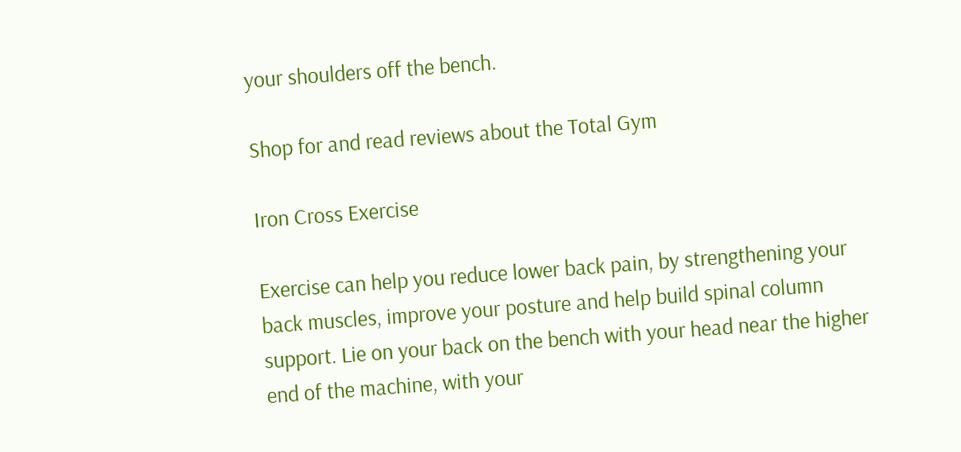your shoulders off the bench.

Shop for and read reviews about the Total Gym

Iron Cross Exercise

Exercise can help you reduce lower back pain, by strengthening your back muscles, improve your posture and help build spinal column support. Lie on your back on the bench with your head near the higher end of the machine, with your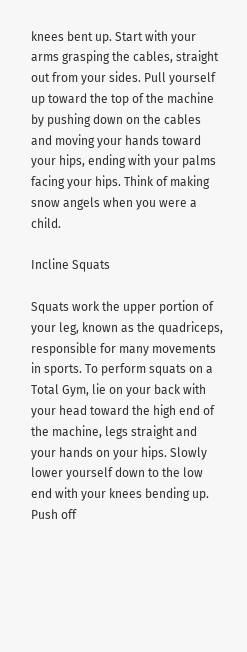knees bent up. Start with your arms grasping the cables, straight out from your sides. Pull yourself up toward the top of the machine by pushing down on the cables and moving your hands toward your hips, ending with your palms facing your hips. Think of making snow angels when you were a child.

Incline Squats

Squats work the upper portion of your leg, known as the quadriceps, responsible for many movements in sports. To perform squats on a Total Gym, lie on your back with your head toward the high end of the machine, legs straight and your hands on your hips. Slowly lower yourself down to the low end with your knees bending up. Push off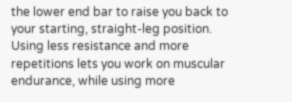the lower end bar to raise you back to your starting, straight-leg position. Using less resistance and more repetitions lets you work on muscular endurance, while using more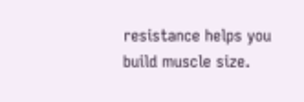resistance helps you build muscle size.